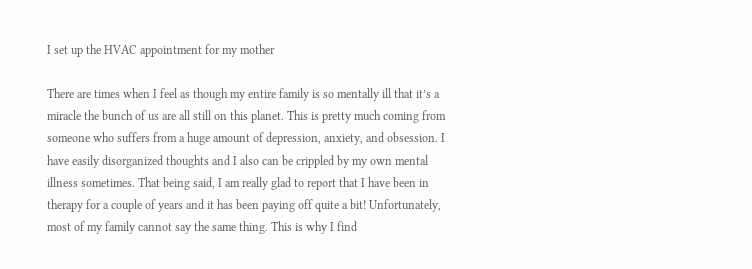I set up the HVAC appointment for my mother

There are times when I feel as though my entire family is so mentally ill that it’s a miracle the bunch of us are all still on this planet. This is pretty much coming from someone who suffers from a huge amount of depression, anxiety, and obsession. I have easily disorganized thoughts and I also can be crippled by my own mental illness sometimes. That being said, I am really glad to report that I have been in therapy for a couple of years and it has been paying off quite a bit! Unfortunately, most of my family cannot say the same thing. This is why I find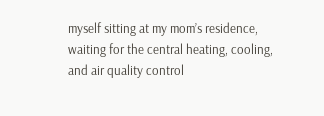myself sitting at my mom’s residence, waiting for the central heating, cooling, and air quality control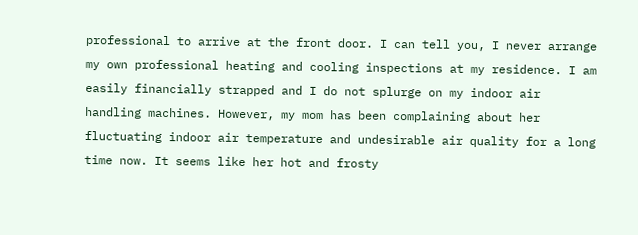professional to arrive at the front door. I can tell you, I never arrange my own professional heating and cooling inspections at my residence. I am easily financially strapped and I do not splurge on my indoor air handling machines. However, my mom has been complaining about her fluctuating indoor air temperature and undesirable air quality for a long time now. It seems like her hot and frosty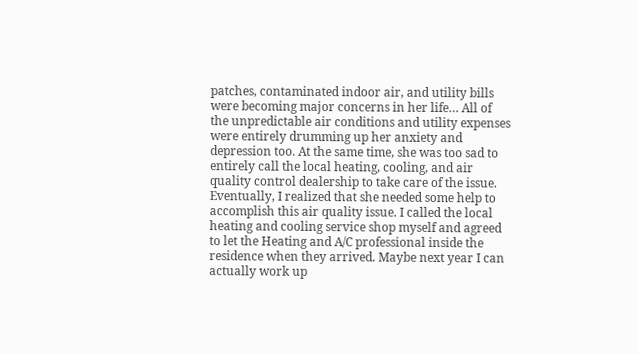patches, contaminated indoor air, and utility bills were becoming major concerns in her life… All of the unpredictable air conditions and utility expenses were entirely drumming up her anxiety and depression too. At the same time, she was too sad to entirely call the local heating, cooling, and air quality control dealership to take care of the issue. Eventually, I realized that she needed some help to accomplish this air quality issue. I called the local heating and cooling service shop myself and agreed to let the Heating and A/C professional inside the residence when they arrived. Maybe next year I can actually work up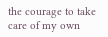the courage to take care of my own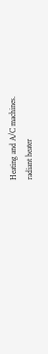Heating and A/C machines.
radiant heater